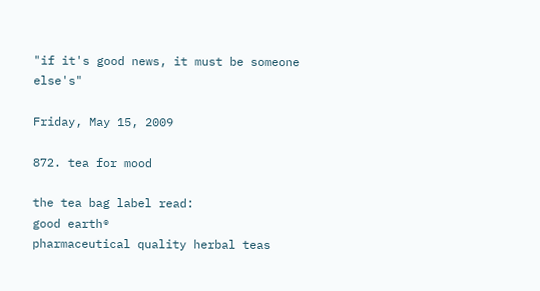"if it's good news, it must be someone else's"

Friday, May 15, 2009

872. tea for mood

the tea bag label read:
good earth®
pharmaceutical quality herbal teas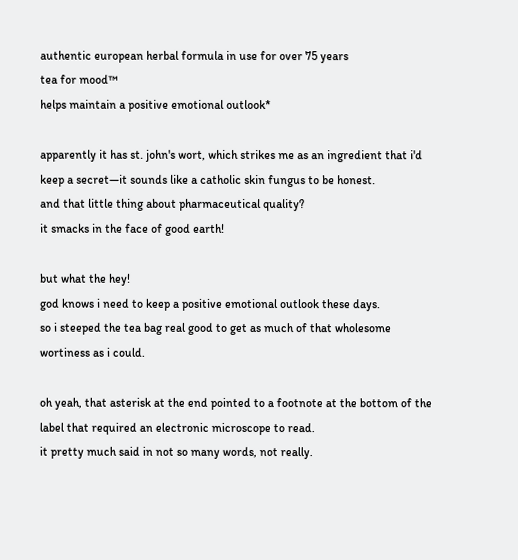authentic european herbal formula in use for over 75 years
tea for mood™
helps maintain a positive emotional outlook*

apparently it has st. john's wort, which strikes me as an ingredient that i'd keep a secret—it sounds like a catholic skin fungus to be honest.
and that little thing about pharmaceutical quality?
it smacks in the face of good earth!

but what the hey!
god knows i need to keep a positive emotional outlook these days.
so i steeped the tea bag real good to get as much of that wholesome wortiness as i could.

oh yeah, that asterisk at the end pointed to a footnote at the bottom of the label that required an electronic microscope to read.
it pretty much said in not so many words, not really.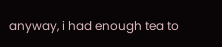anyway, i had enough tea to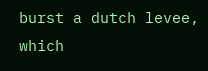burst a dutch levee, which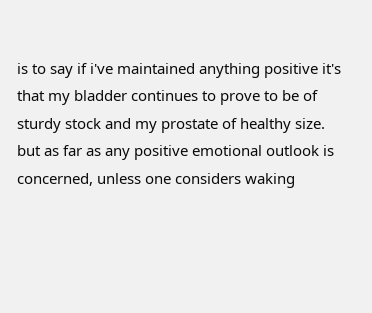is to say if i've maintained anything positive it's that my bladder continues to prove to be of sturdy stock and my prostate of healthy size.
but as far as any positive emotional outlook is concerned, unless one considers waking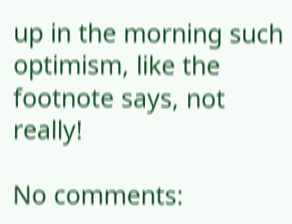up in the morning such optimism, like the footnote says, not really!

No comments: